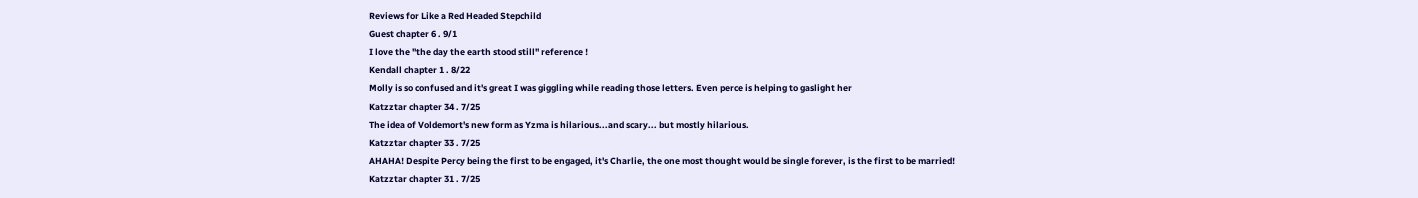Reviews for Like a Red Headed Stepchild
Guest chapter 6 . 9/1
I love the "the day the earth stood still'' reference !
Kendall chapter 1 . 8/22
Molly is so confused and it's great I was giggling while reading those letters. Even perce is helping to gaslight her
Katzztar chapter 34 . 7/25
The idea of Voldemort's new form as Yzma is hilarious...and scary... but mostly hilarious.
Katzztar chapter 33 . 7/25
AHAHA! Despite Percy being the first to be engaged, it's Charlie, the one most thought would be single forever, is the first to be married!
Katzztar chapter 31 . 7/25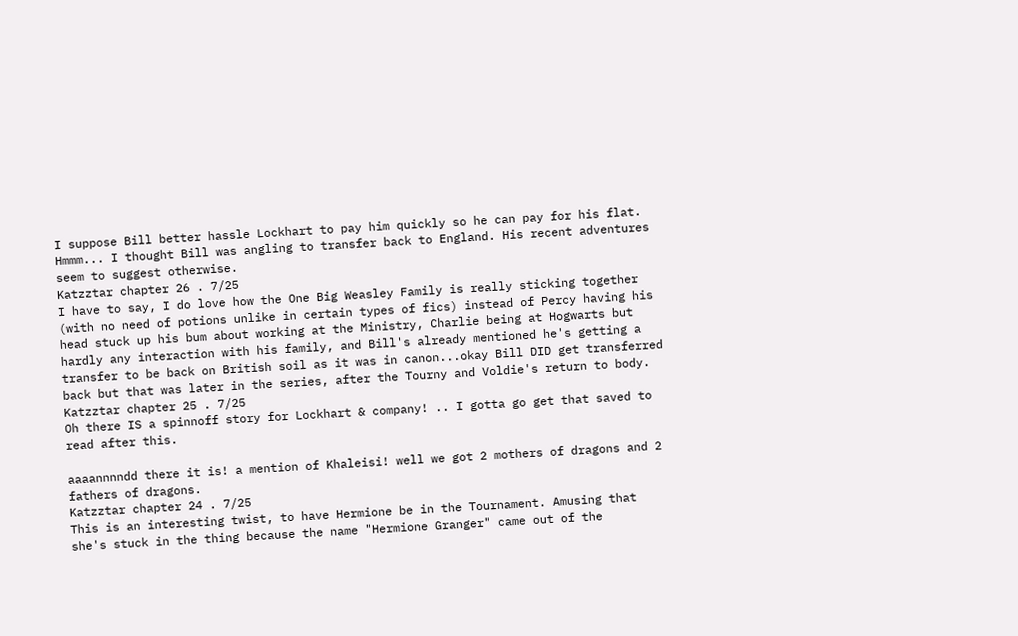I suppose Bill better hassle Lockhart to pay him quickly so he can pay for his flat. Hmmm... I thought Bill was angling to transfer back to England. His recent adventures seem to suggest otherwise.
Katzztar chapter 26 . 7/25
I have to say, I do love how the One Big Weasley Family is really sticking together (with no need of potions unlike in certain types of fics) instead of Percy having his head stuck up his bum about working at the Ministry, Charlie being at Hogwarts but hardly any interaction with his family, and Bill's already mentioned he's getting a transfer to be back on British soil as it was in canon...okay Bill DID get transferred back but that was later in the series, after the Tourny and Voldie's return to body.
Katzztar chapter 25 . 7/25
Oh there IS a spinnoff story for Lockhart & company! .. I gotta go get that saved to read after this.

aaaannnndd there it is! a mention of Khaleisi! well we got 2 mothers of dragons and 2 fathers of dragons.
Katzztar chapter 24 . 7/25
This is an interesting twist, to have Hermione be in the Tournament. Amusing that she's stuck in the thing because the name "Hermione Granger" came out of the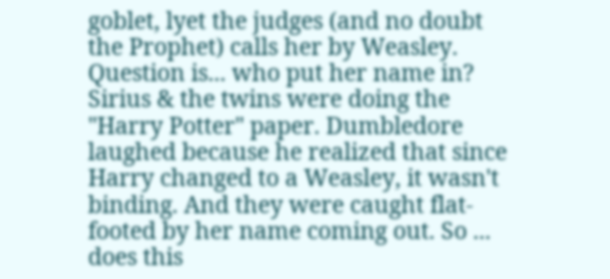goblet, lyet the judges (and no doubt the Prophet) calls her by Weasley.
Question is... who put her name in? Sirius & the twins were doing the "Harry Potter" paper. Dumbledore laughed because he realized that since Harry changed to a Weasley, it wasn't binding. And they were caught flat-footed by her name coming out. So ... does this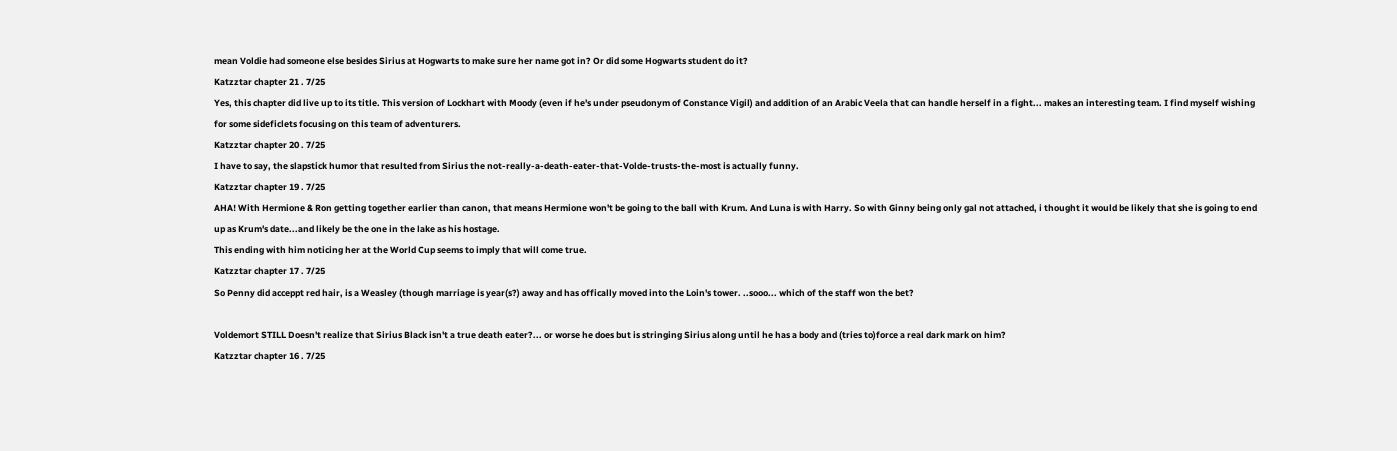mean Voldie had someone else besides Sirius at Hogwarts to make sure her name got in? Or did some Hogwarts student do it?
Katzztar chapter 21 . 7/25
Yes, this chapter did live up to its title. This version of Lockhart with Moody (even if he's under pseudonym of Constance Vigil) and addition of an Arabic Veela that can handle herself in a fight... makes an interesting team. I find myself wishing for some sideficlets focusing on this team of adventurers.
Katzztar chapter 20 . 7/25
I have to say, the slapstick humor that resulted from Sirius the not-really-a-death-eater-that-Volde-trusts-the-most is actually funny.
Katzztar chapter 19 . 7/25
AHA! With Hermione & Ron getting together earlier than canon, that means Hermione won't be going to the ball with Krum. And Luna is with Harry. So with Ginny being only gal not attached, i thought it would be likely that she is going to end up as Krum's date...and likely be the one in the lake as his hostage.
This ending with him noticing her at the World Cup seems to imply that will come true.
Katzztar chapter 17 . 7/25
So Penny did acceppt red hair, is a Weasley (though marriage is year(s?) away and has offically moved into the Loin's tower. ..sooo... which of the staff won the bet?

Voldemort STILL Doesn't realize that Sirius Black isn't a true death eater?... or worse he does but is stringing Sirius along until he has a body and (tries to)force a real dark mark on him?
Katzztar chapter 16 . 7/25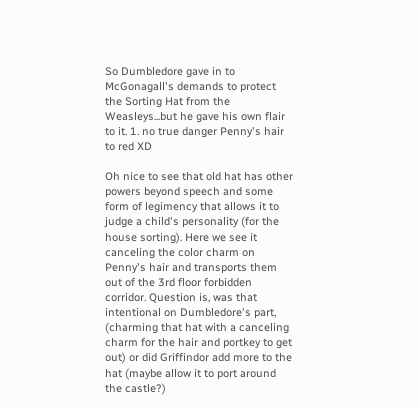So Dumbledore gave in to McGonagall's demands to protect the Sorting Hat from the Weasleys...but he gave his own flair to it. 1. no true danger Penny's hair to red XD

Oh nice to see that old hat has other powers beyond speech and some form of legimency that allows it to judge a child's personality (for the house sorting). Here we see it canceling the color charm on Penny's hair and transports them out of the 3rd floor forbidden corridor. Question is, was that intentional on Dumbledore's part, (charming that hat with a canceling charm for the hair and portkey to get out) or did Griffindor add more to the hat (maybe allow it to port around the castle?)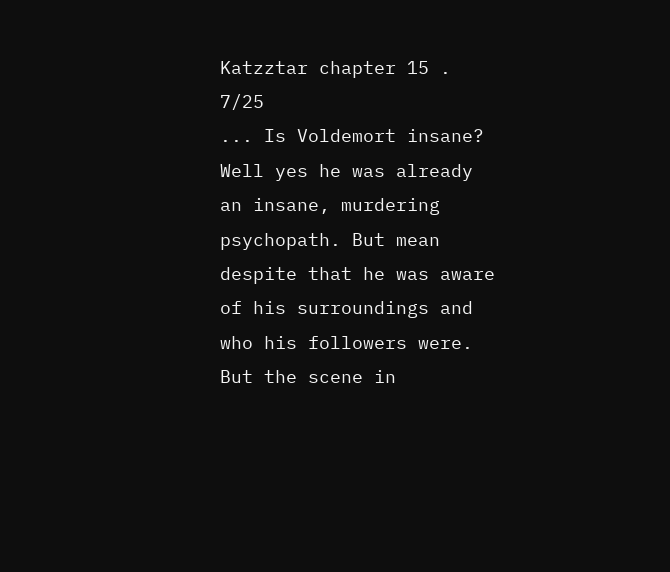Katzztar chapter 15 . 7/25
... Is Voldemort insane? Well yes he was already an insane, murdering psychopath. But mean despite that he was aware of his surroundings and who his followers were. But the scene in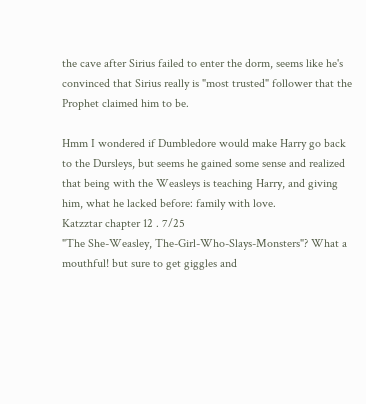the cave after Sirius failed to enter the dorm, seems like he's convinced that Sirius really is "most trusted" follower that the Prophet claimed him to be.

Hmm I wondered if Dumbledore would make Harry go back to the Dursleys, but seems he gained some sense and realized that being with the Weasleys is teaching Harry, and giving him, what he lacked before: family with love.
Katzztar chapter 12 . 7/25
"The She-Weasley, The-Girl-Who-Slays-Monsters"? What a mouthful! but sure to get giggles and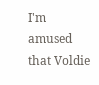I'm amused that Voldie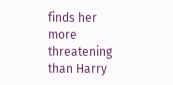finds her more threatening than Harry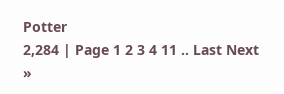Potter
2,284 | Page 1 2 3 4 11 .. Last Next »